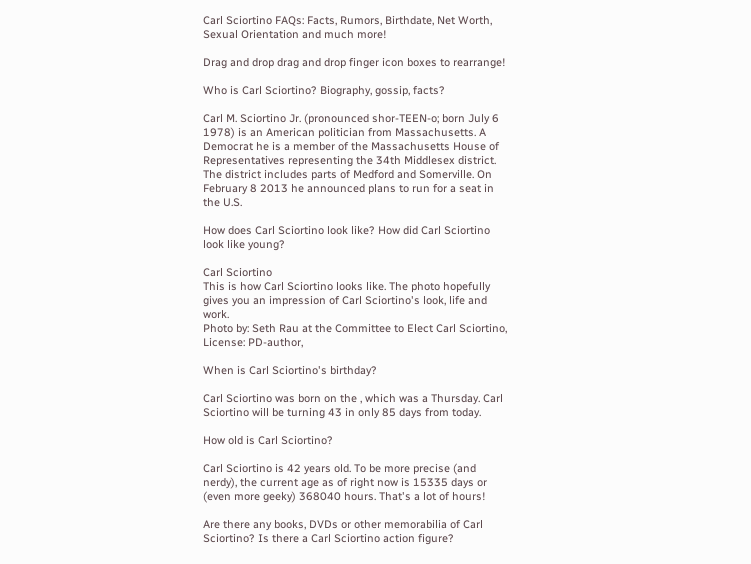Carl Sciortino FAQs: Facts, Rumors, Birthdate, Net Worth, Sexual Orientation and much more!

Drag and drop drag and drop finger icon boxes to rearrange!

Who is Carl Sciortino? Biography, gossip, facts?

Carl M. Sciortino Jr. (pronounced shor-TEEN-o; born July 6 1978) is an American politician from Massachusetts. A Democrat he is a member of the Massachusetts House of Representatives representing the 34th Middlesex district. The district includes parts of Medford and Somerville. On February 8 2013 he announced plans to run for a seat in the U.S.

How does Carl Sciortino look like? How did Carl Sciortino look like young?

Carl Sciortino
This is how Carl Sciortino looks like. The photo hopefully gives you an impression of Carl Sciortino's look, life and work.
Photo by: Seth Rau at the Committee to Elect Carl Sciortino, License: PD-author,

When is Carl Sciortino's birthday?

Carl Sciortino was born on the , which was a Thursday. Carl Sciortino will be turning 43 in only 85 days from today.

How old is Carl Sciortino?

Carl Sciortino is 42 years old. To be more precise (and nerdy), the current age as of right now is 15335 days or (even more geeky) 368040 hours. That's a lot of hours!

Are there any books, DVDs or other memorabilia of Carl Sciortino? Is there a Carl Sciortino action figure?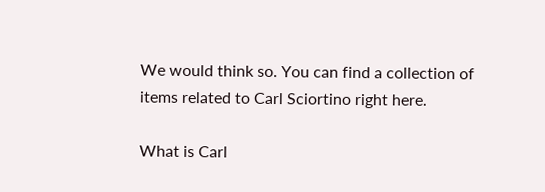We would think so. You can find a collection of items related to Carl Sciortino right here.

What is Carl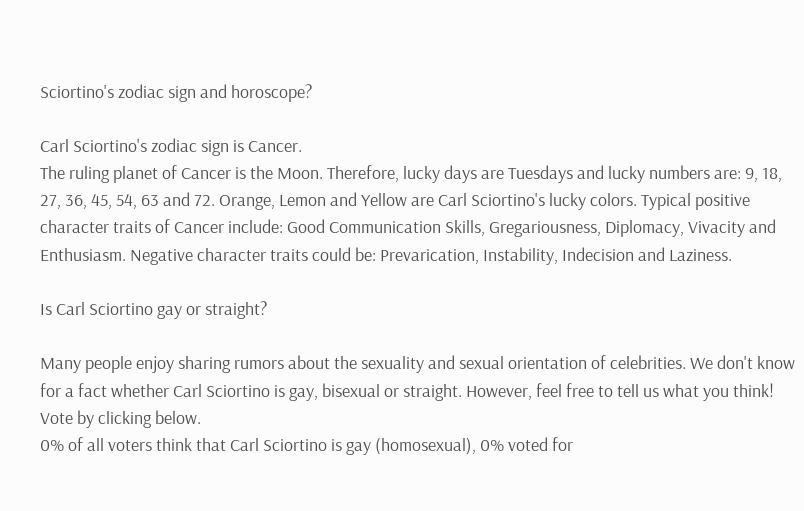Sciortino's zodiac sign and horoscope?

Carl Sciortino's zodiac sign is Cancer.
The ruling planet of Cancer is the Moon. Therefore, lucky days are Tuesdays and lucky numbers are: 9, 18, 27, 36, 45, 54, 63 and 72. Orange, Lemon and Yellow are Carl Sciortino's lucky colors. Typical positive character traits of Cancer include: Good Communication Skills, Gregariousness, Diplomacy, Vivacity and Enthusiasm. Negative character traits could be: Prevarication, Instability, Indecision and Laziness.

Is Carl Sciortino gay or straight?

Many people enjoy sharing rumors about the sexuality and sexual orientation of celebrities. We don't know for a fact whether Carl Sciortino is gay, bisexual or straight. However, feel free to tell us what you think! Vote by clicking below.
0% of all voters think that Carl Sciortino is gay (homosexual), 0% voted for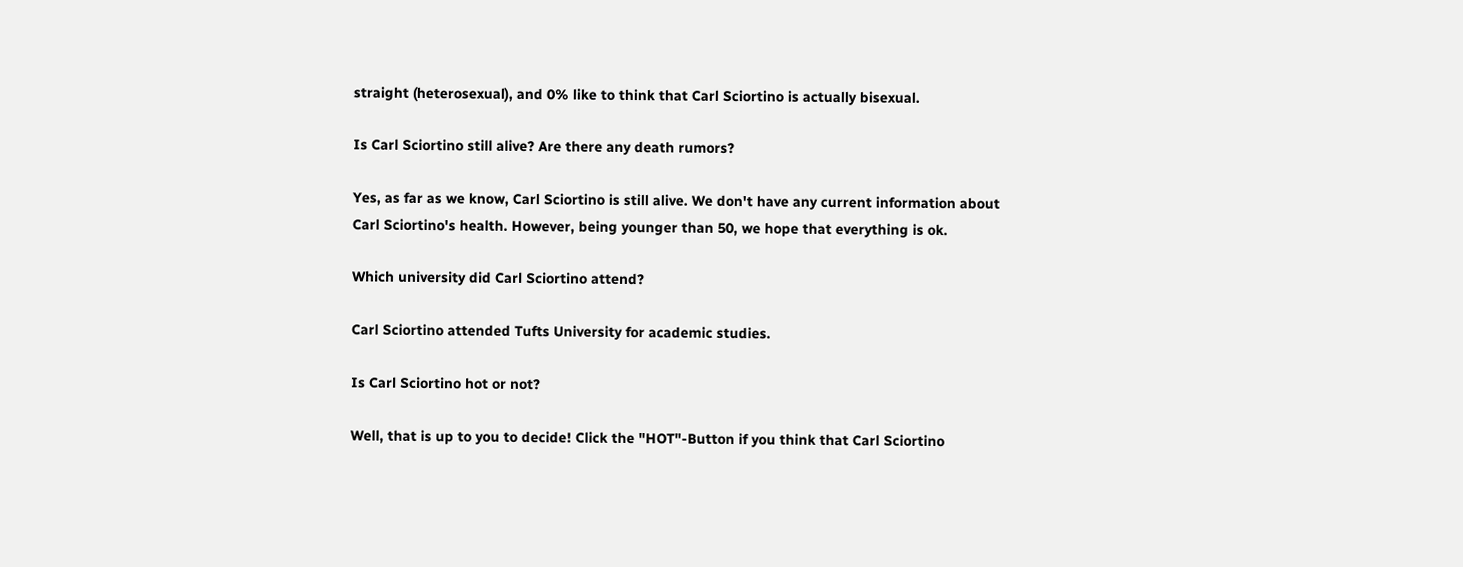straight (heterosexual), and 0% like to think that Carl Sciortino is actually bisexual.

Is Carl Sciortino still alive? Are there any death rumors?

Yes, as far as we know, Carl Sciortino is still alive. We don't have any current information about Carl Sciortino's health. However, being younger than 50, we hope that everything is ok.

Which university did Carl Sciortino attend?

Carl Sciortino attended Tufts University for academic studies.

Is Carl Sciortino hot or not?

Well, that is up to you to decide! Click the "HOT"-Button if you think that Carl Sciortino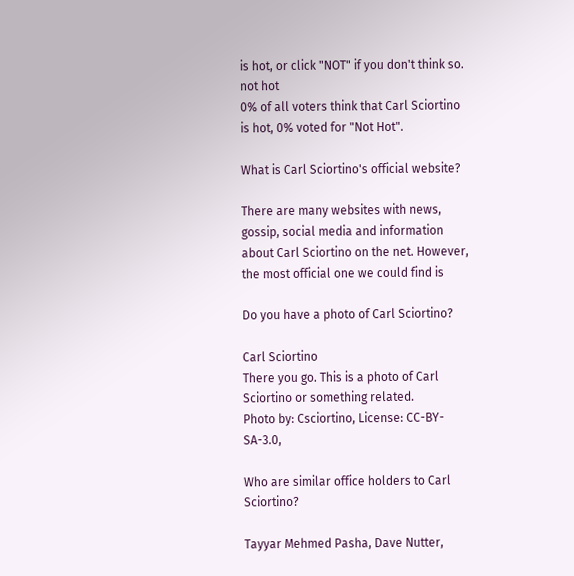is hot, or click "NOT" if you don't think so.
not hot
0% of all voters think that Carl Sciortino is hot, 0% voted for "Not Hot".

What is Carl Sciortino's official website?

There are many websites with news, gossip, social media and information about Carl Sciortino on the net. However, the most official one we could find is

Do you have a photo of Carl Sciortino?

Carl Sciortino
There you go. This is a photo of Carl Sciortino or something related.
Photo by: Csciortino, License: CC-BY-SA-3.0,

Who are similar office holders to Carl Sciortino?

Tayyar Mehmed Pasha, Dave Nutter,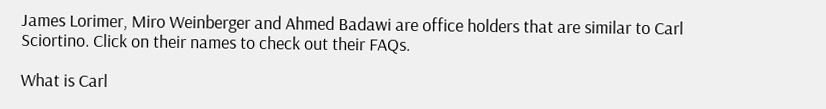James Lorimer, Miro Weinberger and Ahmed Badawi are office holders that are similar to Carl Sciortino. Click on their names to check out their FAQs.

What is Carl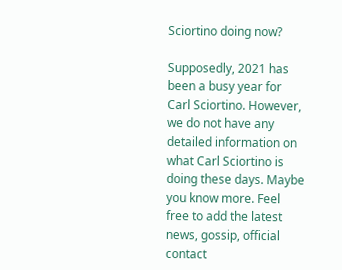Sciortino doing now?

Supposedly, 2021 has been a busy year for Carl Sciortino. However, we do not have any detailed information on what Carl Sciortino is doing these days. Maybe you know more. Feel free to add the latest news, gossip, official contact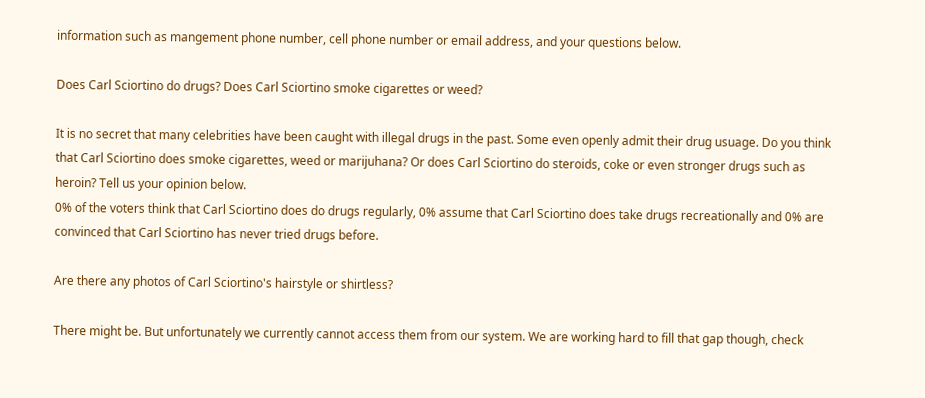information such as mangement phone number, cell phone number or email address, and your questions below.

Does Carl Sciortino do drugs? Does Carl Sciortino smoke cigarettes or weed?

It is no secret that many celebrities have been caught with illegal drugs in the past. Some even openly admit their drug usuage. Do you think that Carl Sciortino does smoke cigarettes, weed or marijuhana? Or does Carl Sciortino do steroids, coke or even stronger drugs such as heroin? Tell us your opinion below.
0% of the voters think that Carl Sciortino does do drugs regularly, 0% assume that Carl Sciortino does take drugs recreationally and 0% are convinced that Carl Sciortino has never tried drugs before.

Are there any photos of Carl Sciortino's hairstyle or shirtless?

There might be. But unfortunately we currently cannot access them from our system. We are working hard to fill that gap though, check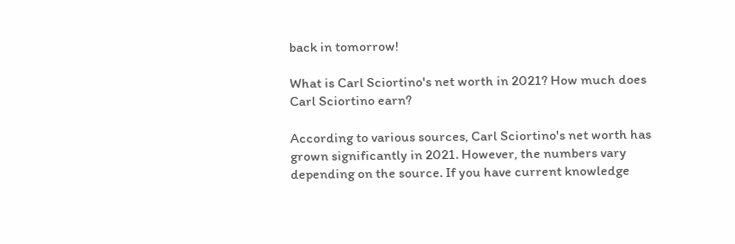back in tomorrow!

What is Carl Sciortino's net worth in 2021? How much does Carl Sciortino earn?

According to various sources, Carl Sciortino's net worth has grown significantly in 2021. However, the numbers vary depending on the source. If you have current knowledge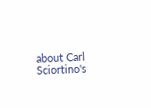about Carl Sciortino's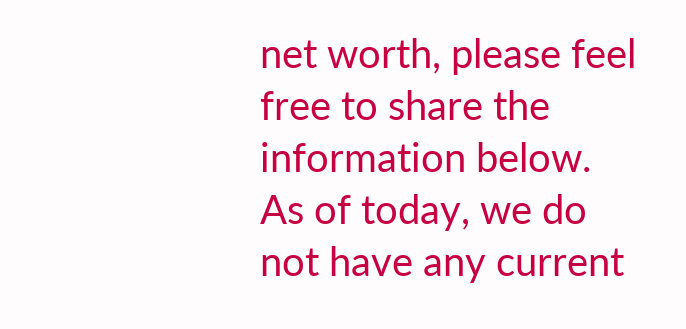net worth, please feel free to share the information below.
As of today, we do not have any current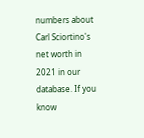numbers about Carl Sciortino's net worth in 2021 in our database. If you know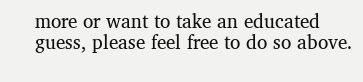more or want to take an educated guess, please feel free to do so above.